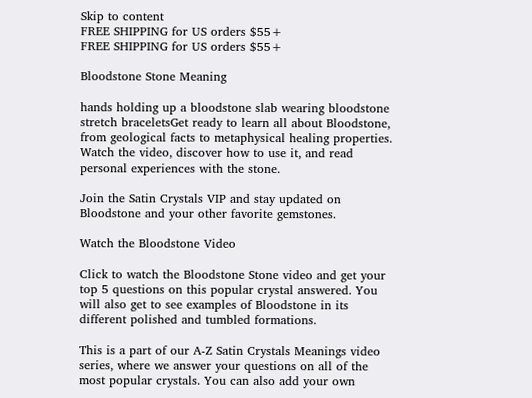Skip to content
FREE SHIPPING for US orders $55+
FREE SHIPPING for US orders $55+

Bloodstone Stone Meaning

hands holding up a bloodstone slab wearing bloodstone stretch braceletsGet ready to learn all about Bloodstone, from geological facts to metaphysical healing properties. Watch the video, discover how to use it, and read personal experiences with the stone.

Join the Satin Crystals VIP and stay updated on Bloodstone and your other favorite gemstones.

Watch the Bloodstone Video

Click to watch the Bloodstone Stone video and get your top 5 questions on this popular crystal answered. You will also get to see examples of Bloodstone in its different polished and tumbled formations.

This is a part of our A-Z Satin Crystals Meanings video series, where we answer your questions on all of the most popular crystals. You can also add your own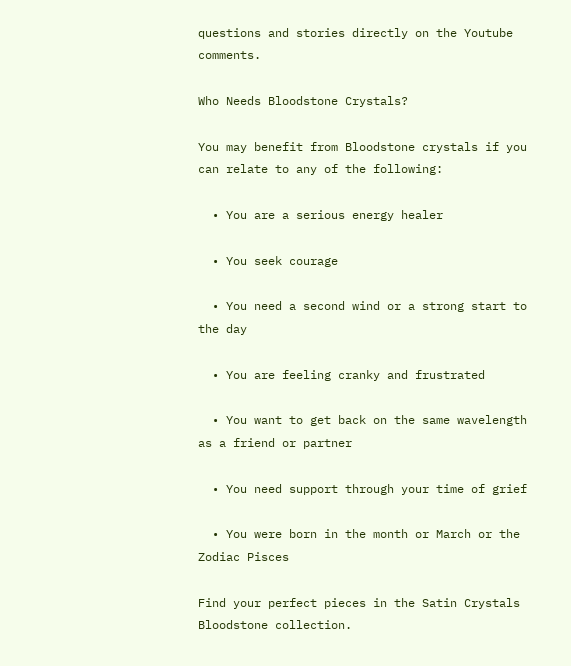questions and stories directly on the Youtube comments.

Who Needs Bloodstone Crystals?

You may benefit from Bloodstone crystals if you can relate to any of the following:

  • You are a serious energy healer

  • You seek courage

  • You need a second wind or a strong start to the day

  • You are feeling cranky and frustrated

  • You want to get back on the same wavelength as a friend or partner

  • You need support through your time of grief

  • You were born in the month or March or the Zodiac Pisces

Find your perfect pieces in the Satin Crystals Bloodstone collection.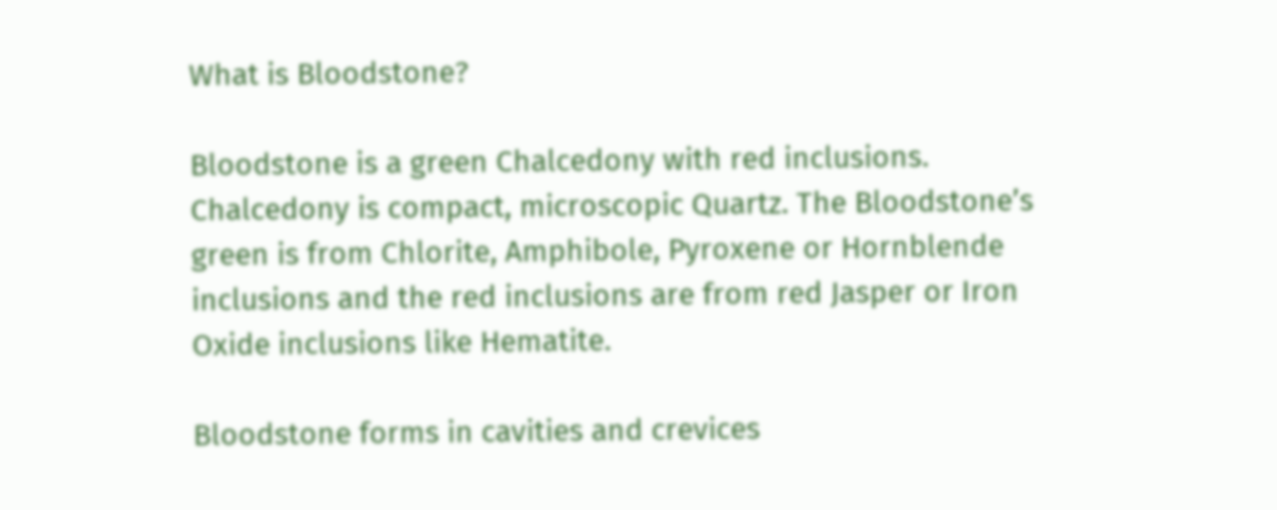What is Bloodstone?

Bloodstone is a green Chalcedony with red inclusions. Chalcedony is compact, microscopic Quartz. The Bloodstone’s green is from Chlorite, Amphibole, Pyroxene or Hornblende inclusions and the red inclusions are from red Jasper or Iron Oxide inclusions like Hematite.

Bloodstone forms in cavities and crevices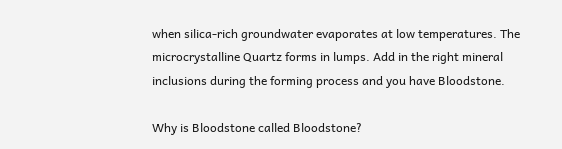when silica-rich groundwater evaporates at low temperatures. The microcrystalline Quartz forms in lumps. Add in the right mineral inclusions during the forming process and you have Bloodstone.

Why is Bloodstone called Bloodstone?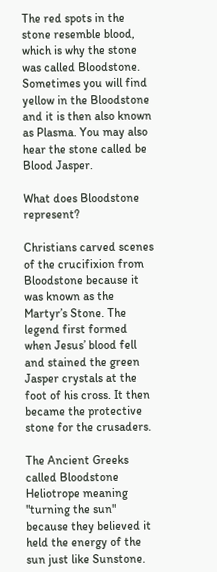The red spots in the stone resemble blood, which is why the stone was called Bloodstone. Sometimes you will find yellow in the Bloodstone and it is then also known as Plasma. You may also hear the stone called be Blood Jasper.

What does Bloodstone represent?

Christians carved scenes of the crucifixion from Bloodstone because it was known as the Martyr’s Stone. The legend first formed when Jesus’ blood fell and stained the green Jasper crystals at the foot of his cross. It then became the protective stone for the crusaders.

The Ancient Greeks called Bloodstone Heliotrope meaning "turning the sun" because they believed it held the energy of the sun just like Sunstone.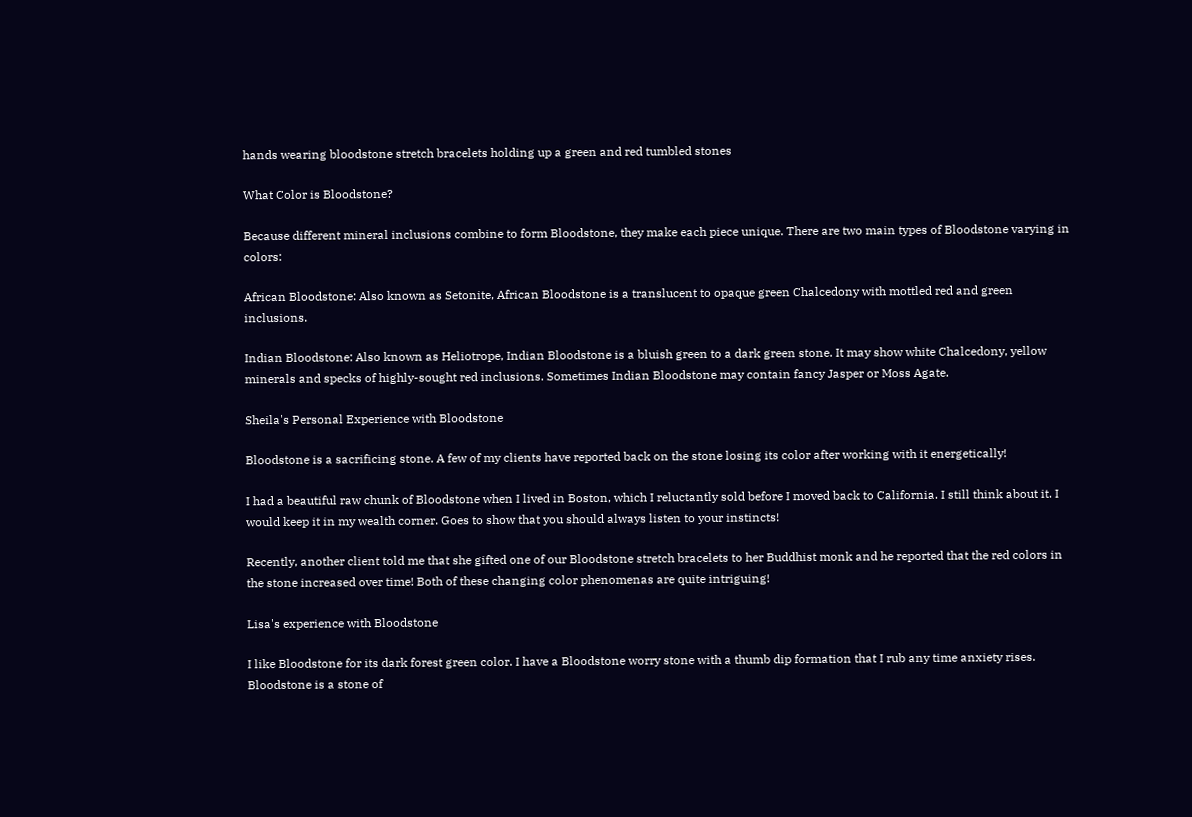hands wearing bloodstone stretch bracelets holding up a green and red tumbled stones

What Color is Bloodstone?

Because different mineral inclusions combine to form Bloodstone, they make each piece unique. There are two main types of Bloodstone varying in colors:

African Bloodstone: Also known as Setonite, African Bloodstone is a translucent to opaque green Chalcedony with mottled red and green inclusions.

Indian Bloodstone: Also known as Heliotrope, Indian Bloodstone is a bluish green to a dark green stone. It may show white Chalcedony, yellow minerals and specks of highly-sought red inclusions. Sometimes Indian Bloodstone may contain fancy Jasper or Moss Agate.

Sheila's Personal Experience with Bloodstone

Bloodstone is a sacrificing stone. A few of my clients have reported back on the stone losing its color after working with it energetically!

I had a beautiful raw chunk of Bloodstone when I lived in Boston, which I reluctantly sold before I moved back to California. I still think about it. I would keep it in my wealth corner. Goes to show that you should always listen to your instincts!

Recently, another client told me that she gifted one of our Bloodstone stretch bracelets to her Buddhist monk and he reported that the red colors in the stone increased over time! Both of these changing color phenomenas are quite intriguing!

Lisa's experience with Bloodstone

I like Bloodstone for its dark forest green color. I have a Bloodstone worry stone with a thumb dip formation that I rub any time anxiety rises. Bloodstone is a stone of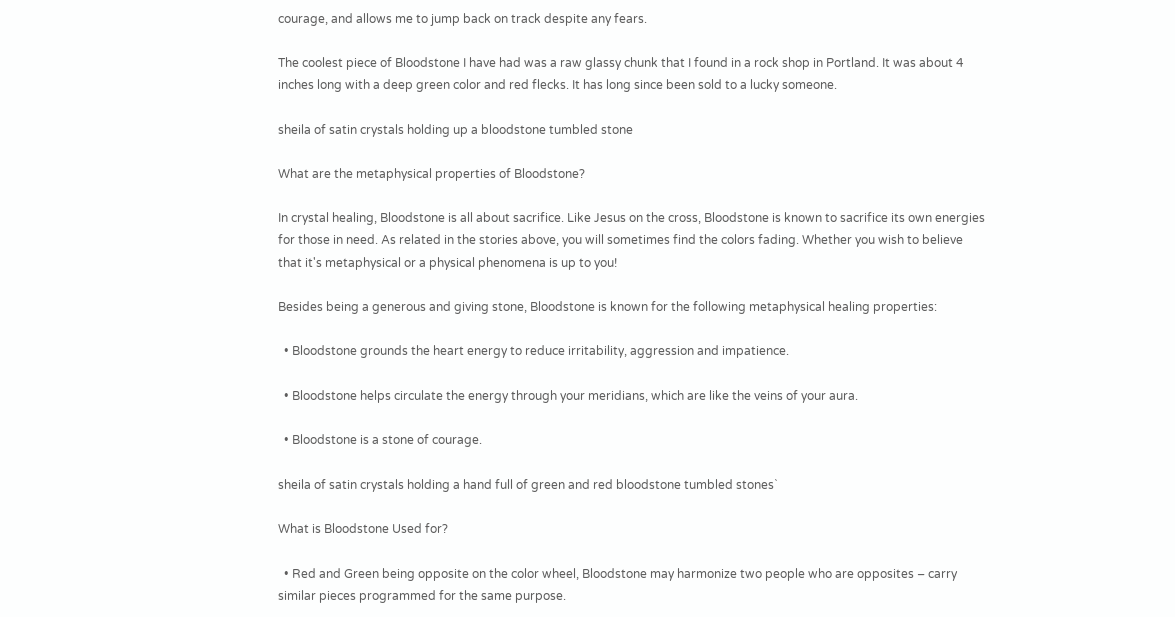courage, and allows me to jump back on track despite any fears.

The coolest piece of Bloodstone I have had was a raw glassy chunk that I found in a rock shop in Portland. It was about 4 inches long with a deep green color and red flecks. It has long since been sold to a lucky someone.

sheila of satin crystals holding up a bloodstone tumbled stone

What are the metaphysical properties of Bloodstone?

In crystal healing, Bloodstone is all about sacrifice. Like Jesus on the cross, Bloodstone is known to sacrifice its own energies for those in need. As related in the stories above, you will sometimes find the colors fading. Whether you wish to believe that it's metaphysical or a physical phenomena is up to you!

Besides being a generous and giving stone, Bloodstone is known for the following metaphysical healing properties:

  • Bloodstone grounds the heart energy to reduce irritability, aggression and impatience.

  • Bloodstone helps circulate the energy through your meridians, which are like the veins of your aura.

  • Bloodstone is a stone of courage.

sheila of satin crystals holding a hand full of green and red bloodstone tumbled stones`

What is Bloodstone Used for?

  • Red and Green being opposite on the color wheel, Bloodstone may harmonize two people who are opposites – carry similar pieces programmed for the same purpose.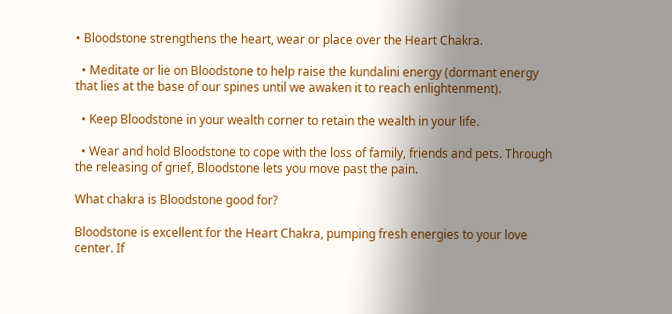• Bloodstone strengthens the heart, wear or place over the Heart Chakra.

  • Meditate or lie on Bloodstone to help raise the kundalini energy (dormant energy that lies at the base of our spines until we awaken it to reach enlightenment).

  • Keep Bloodstone in your wealth corner to retain the wealth in your life.

  • Wear and hold Bloodstone to cope with the loss of family, friends and pets. Through the releasing of grief, Bloodstone lets you move past the pain.

What chakra is Bloodstone good for?

Bloodstone is excellent for the Heart Chakra, pumping fresh energies to your love center. If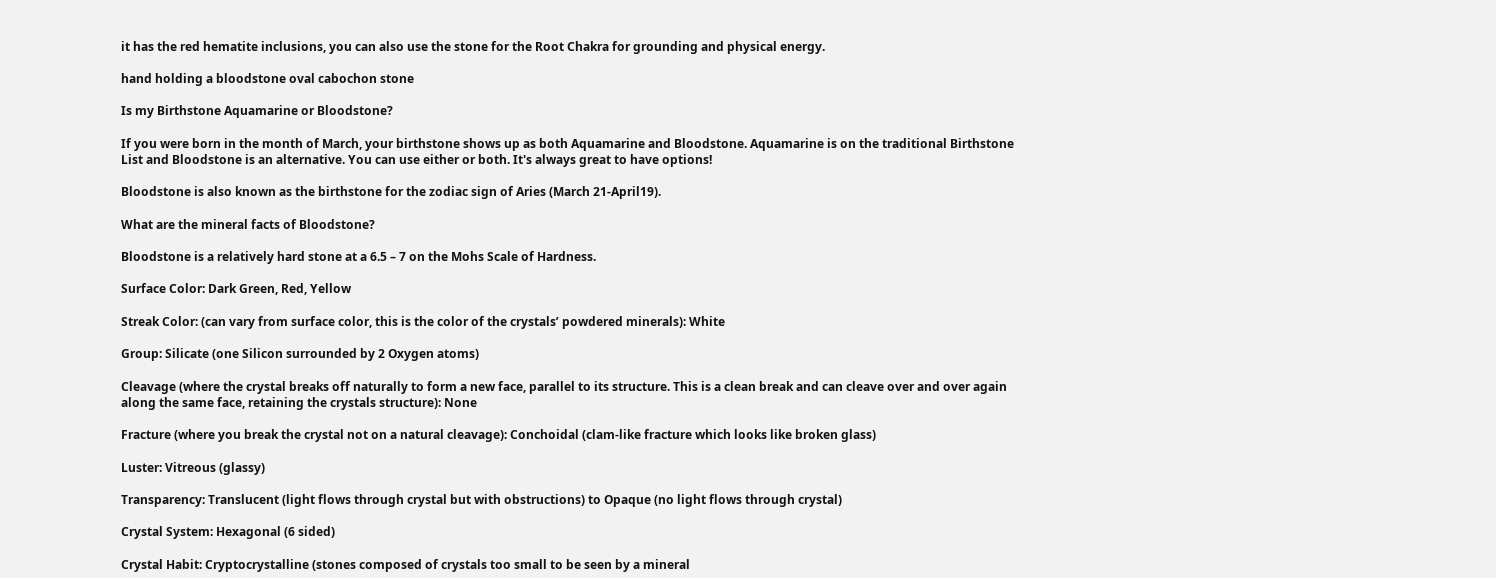it has the red hematite inclusions, you can also use the stone for the Root Chakra for grounding and physical energy.

hand holding a bloodstone oval cabochon stone

Is my Birthstone Aquamarine or Bloodstone?

If you were born in the month of March, your birthstone shows up as both Aquamarine and Bloodstone. Aquamarine is on the traditional Birthstone List and Bloodstone is an alternative. You can use either or both. It's always great to have options!

Bloodstone is also known as the birthstone for the zodiac sign of Aries (March 21-April19).

What are the mineral facts of Bloodstone?

Bloodstone is a relatively hard stone at a 6.5 – 7 on the Mohs Scale of Hardness.

Surface Color: Dark Green, Red, Yellow

Streak Color: (can vary from surface color, this is the color of the crystals’ powdered minerals): White

Group: Silicate (one Silicon surrounded by 2 Oxygen atoms)

Cleavage (where the crystal breaks off naturally to form a new face, parallel to its structure. This is a clean break and can cleave over and over again along the same face, retaining the crystals structure): None

Fracture (where you break the crystal not on a natural cleavage): Conchoidal (clam-like fracture which looks like broken glass)

Luster: Vitreous (glassy)

Transparency: Translucent (light flows through crystal but with obstructions) to Opaque (no light flows through crystal)

Crystal System: Hexagonal (6 sided)

Crystal Habit: Cryptocrystalline (stones composed of crystals too small to be seen by a mineral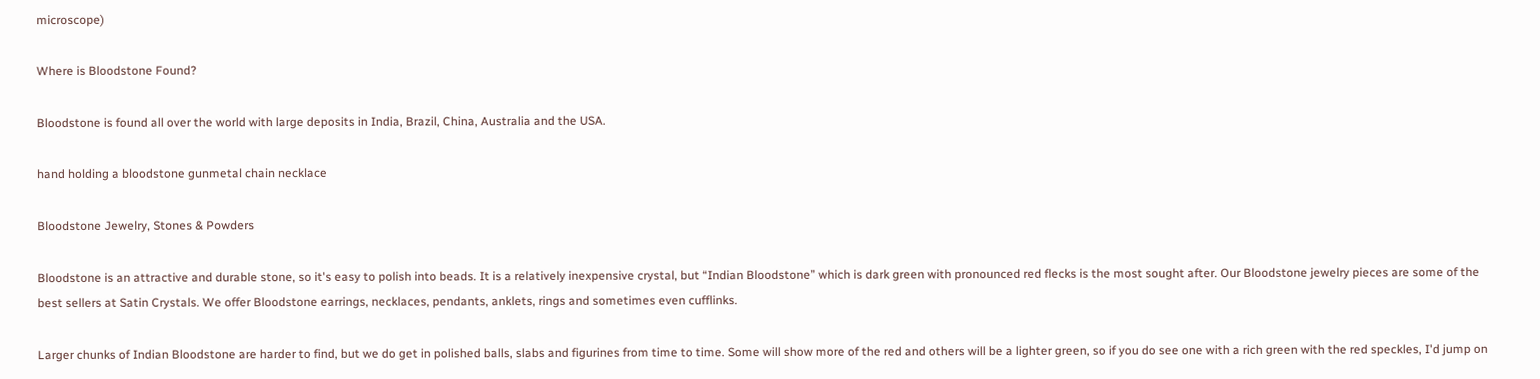microscope)

Where is Bloodstone Found?

Bloodstone is found all over the world with large deposits in India, Brazil, China, Australia and the USA.

hand holding a bloodstone gunmetal chain necklace

Bloodstone Jewelry, Stones & Powders

Bloodstone is an attractive and durable stone, so it's easy to polish into beads. It is a relatively inexpensive crystal, but “Indian Bloodstone” which is dark green with pronounced red flecks is the most sought after. Our Bloodstone jewelry pieces are some of the best sellers at Satin Crystals. We offer Bloodstone earrings, necklaces, pendants, anklets, rings and sometimes even cufflinks.

Larger chunks of Indian Bloodstone are harder to find, but we do get in polished balls, slabs and figurines from time to time. Some will show more of the red and others will be a lighter green, so if you do see one with a rich green with the red speckles, I'd jump on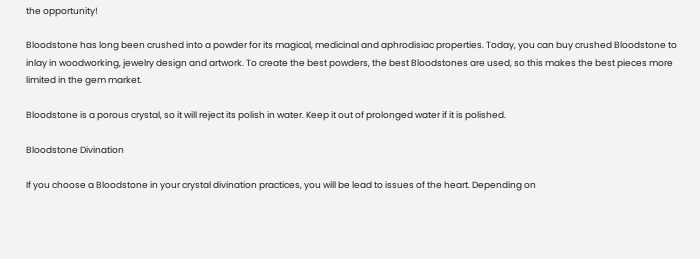the opportunity!

Bloodstone has long been crushed into a powder for its magical, medicinal and aphrodisiac properties. Today, you can buy crushed Bloodstone to inlay in woodworking, jewelry design and artwork. To create the best powders, the best Bloodstones are used, so this makes the best pieces more limited in the gem market.

Bloodstone is a porous crystal, so it will reject its polish in water. Keep it out of prolonged water if it is polished.

Bloodstone Divination

If you choose a Bloodstone in your crystal divination practices, you will be lead to issues of the heart. Depending on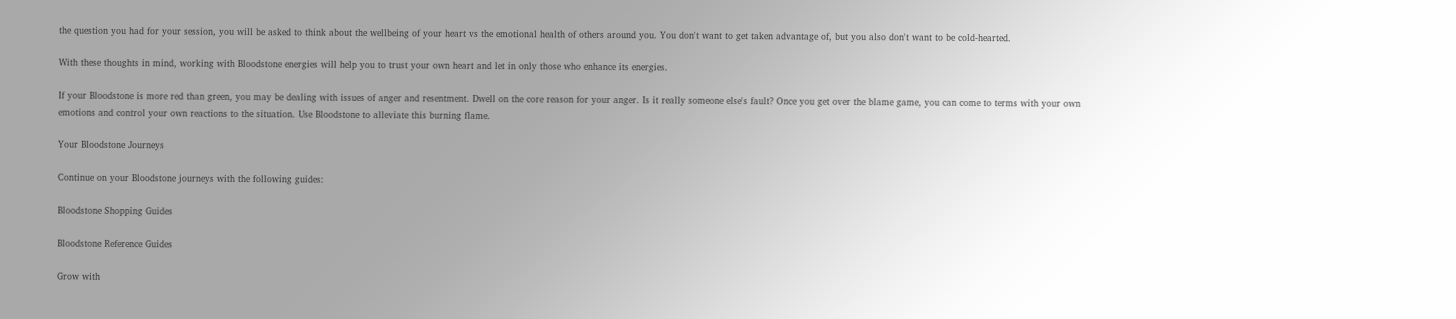the question you had for your session, you will be asked to think about the wellbeing of your heart vs the emotional health of others around you. You don't want to get taken advantage of, but you also don't want to be cold-hearted.

With these thoughts in mind, working with Bloodstone energies will help you to trust your own heart and let in only those who enhance its energies.

If your Bloodstone is more red than green, you may be dealing with issues of anger and resentment. Dwell on the core reason for your anger. Is it really someone else's fault? Once you get over the blame game, you can come to terms with your own emotions and control your own reactions to the situation. Use Bloodstone to alleviate this burning flame.

Your Bloodstone Journeys

Continue on your Bloodstone journeys with the following guides:

Bloodstone Shopping Guides

Bloodstone Reference Guides

Grow with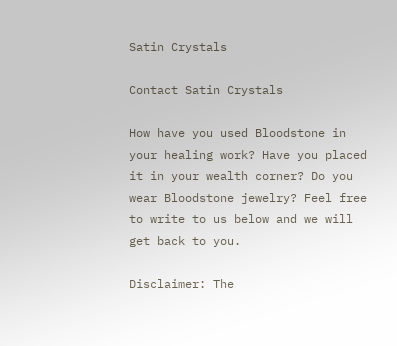Satin Crystals

Contact Satin Crystals

How have you used Bloodstone in your healing work? Have you placed it in your wealth corner? Do you wear Bloodstone jewelry? Feel free to write to us below and we will get back to you.

Disclaimer: The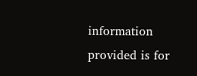information provided is for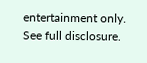entertainment only. See full disclosure.